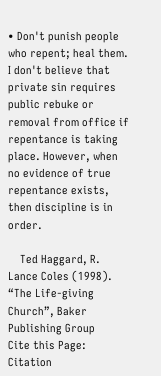• Don't punish people who repent; heal them. I don't believe that private sin requires public rebuke or removal from office if repentance is taking place. However, when no evidence of true repentance exists, then discipline is in order.

    Ted Haggard, R. Lance Coles (1998). “The Life-giving Church”, Baker Publishing Group
Cite this Page: Citation